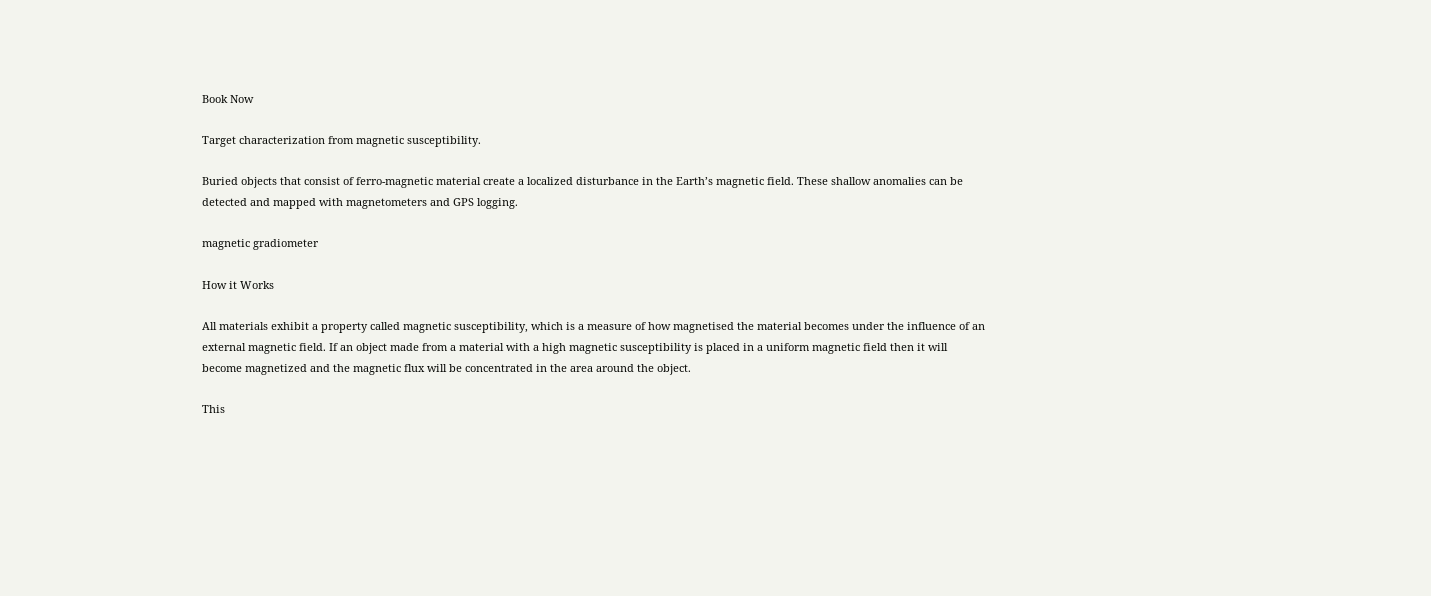Book Now

Target characterization from magnetic susceptibility.

Buried objects that consist of ferro-magnetic material create a localized disturbance in the Earth’s magnetic field. These shallow anomalies can be detected and mapped with magnetometers and GPS logging.

magnetic gradiometer

How it Works

All materials exhibit a property called magnetic susceptibility, which is a measure of how magnetised the material becomes under the influence of an external magnetic field. If an object made from a material with a high magnetic susceptibility is placed in a uniform magnetic field then it will become magnetized and the magnetic flux will be concentrated in the area around the object.

This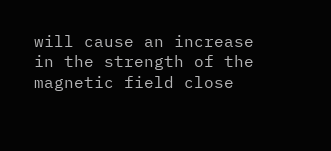will cause an increase in the strength of the magnetic field close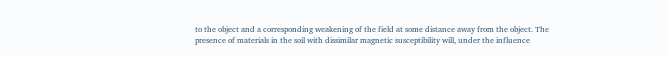to the object and a corresponding weakening of the field at some distance away from the object. The presence of materials in the soil with dissimilar magnetic susceptibility will, under the influence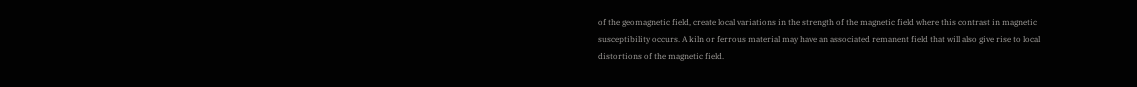of the geomagnetic field, create local variations in the strength of the magnetic field where this contrast in magnetic susceptibility occurs. A kiln or ferrous material may have an associated remanent field that will also give rise to local distortions of the magnetic field.